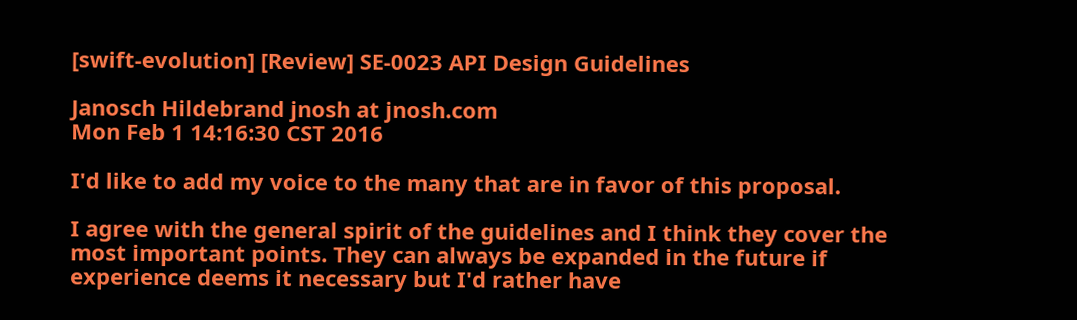[swift-evolution] [Review] SE-0023 API Design Guidelines

Janosch Hildebrand jnosh at jnosh.com
Mon Feb 1 14:16:30 CST 2016

I'd like to add my voice to the many that are in favor of this proposal.

I agree with the general spirit of the guidelines and I think they cover the most important points. They can always be expanded in the future if experience deems it necessary but I'd rather have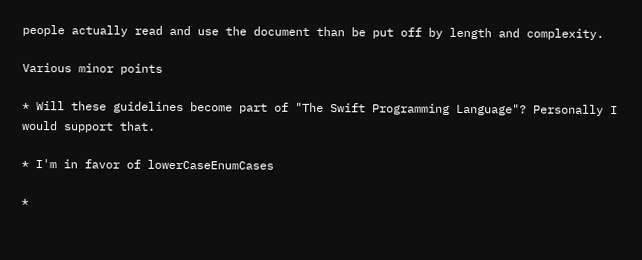people actually read and use the document than be put off by length and complexity.

Various minor points

* Will these guidelines become part of "The Swift Programming Language"? Personally I would support that.

* I'm in favor of lowerCaseEnumCases

*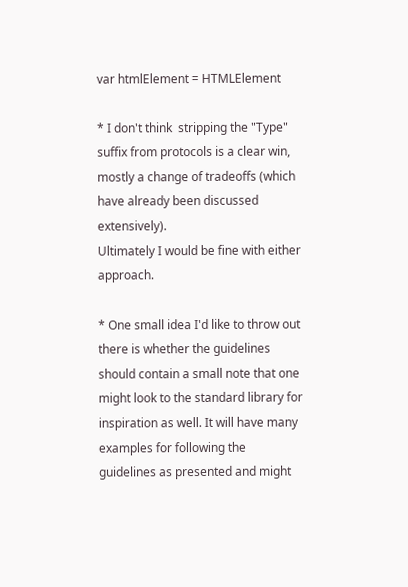var htmlElement = HTMLElement

* I don't think  stripping the "Type" suffix from protocols is a clear win, mostly a change of tradeoffs (which have already been discussed extensively).
Ultimately I would be fine with either approach.

* One small idea I'd like to throw out there is whether the guidelines should contain a small note that one might look to the standard library for inspiration as well. It will have many examples for following the guidelines as presented and might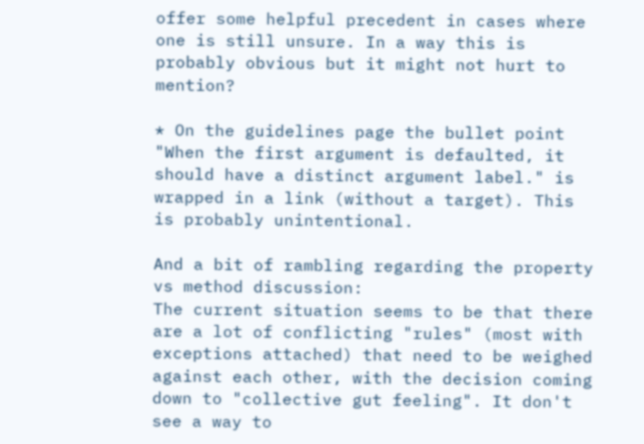offer some helpful precedent in cases where one is still unsure. In a way this is probably obvious but it might not hurt to mention?

* On the guidelines page the bullet point "When the first argument is defaulted, it should have a distinct argument label." is wrapped in a link (without a target). This is probably unintentional.

And a bit of rambling regarding the property vs method discussion:
The current situation seems to be that there are a lot of conflicting "rules" (most with exceptions attached) that need to be weighed against each other, with the decision coming down to "collective gut feeling". It don't see a way to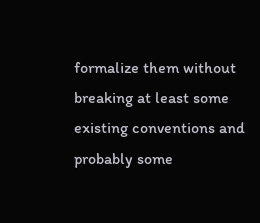formalize them without breaking at least some existing conventions and probably some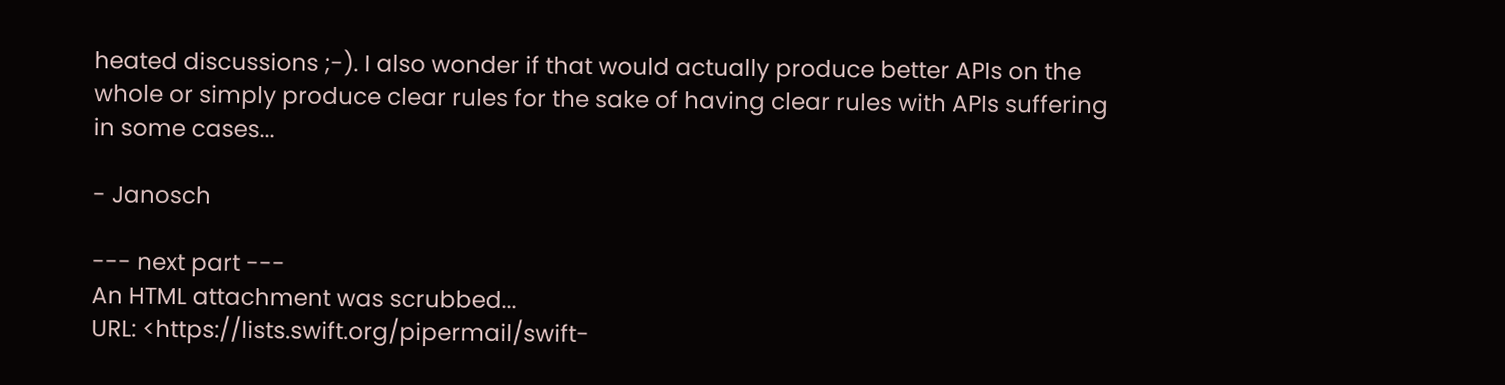heated discussions ;-). I also wonder if that would actually produce better APIs on the whole or simply produce clear rules for the sake of having clear rules with APIs suffering in some cases...

- Janosch

--- next part ---
An HTML attachment was scrubbed...
URL: <https://lists.swift.org/pipermail/swift-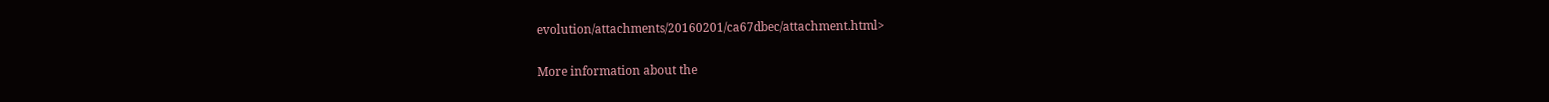evolution/attachments/20160201/ca67dbec/attachment.html>

More information about the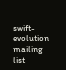swift-evolution mailing list